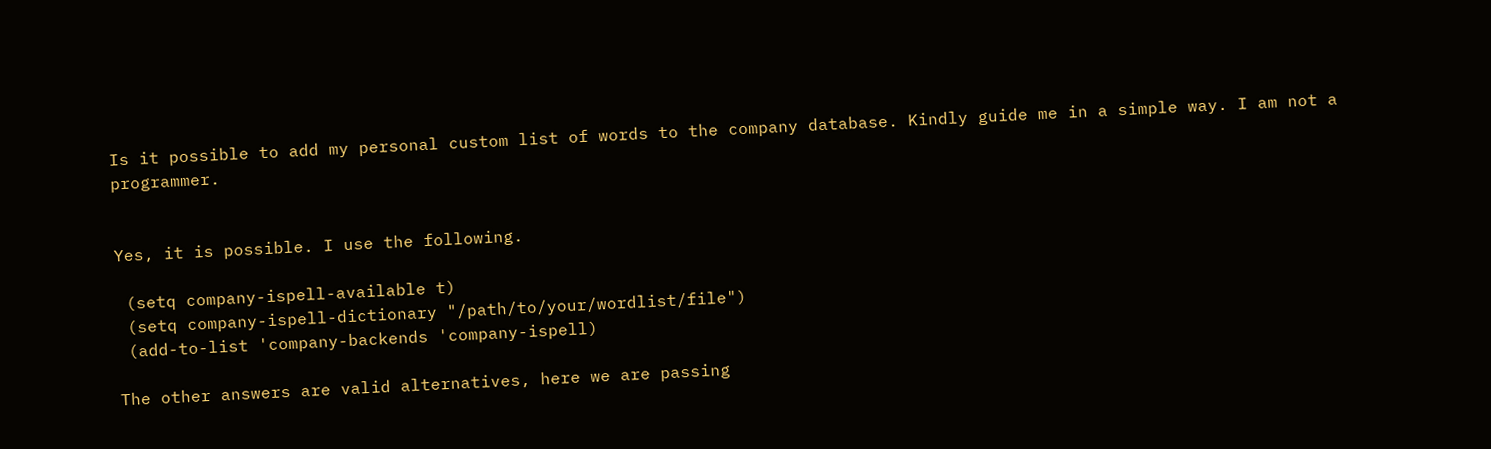Is it possible to add my personal custom list of words to the company database. Kindly guide me in a simple way. I am not a programmer.


Yes, it is possible. I use the following.

 (setq company-ispell-available t)
 (setq company-ispell-dictionary "/path/to/your/wordlist/file")
 (add-to-list 'company-backends 'company-ispell)

The other answers are valid alternatives, here we are passing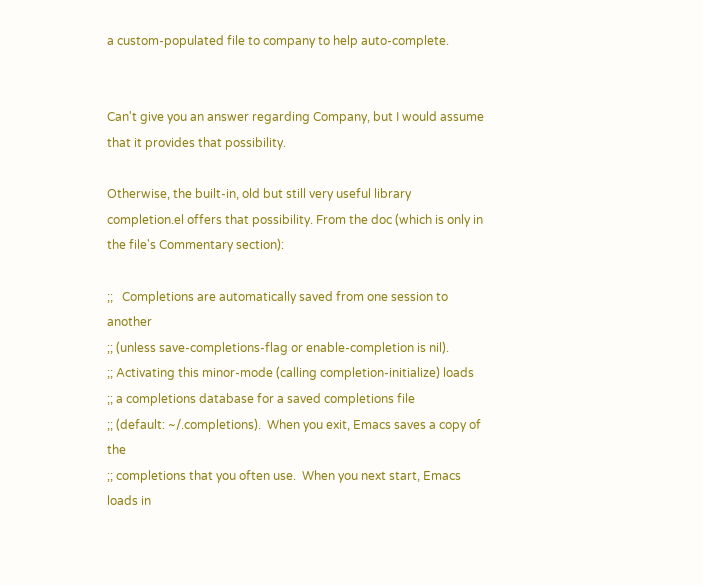a custom-populated file to company to help auto-complete.


Can't give you an answer regarding Company, but I would assume that it provides that possibility.

Otherwise, the built-in, old but still very useful library completion.el offers that possibility. From the doc (which is only in the file's Commentary section):

;;   Completions are automatically saved from one session to another
;; (unless save-completions-flag or enable-completion is nil).
;; Activating this minor-mode (calling completion-initialize) loads
;; a completions database for a saved completions file
;; (default: ~/.completions).  When you exit, Emacs saves a copy of the
;; completions that you often use.  When you next start, Emacs loads in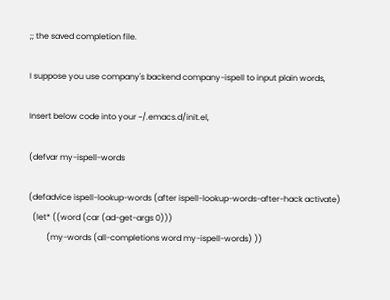;; the saved completion file.

I suppose you use company's backend company-ispell to input plain words,

Insert below code into your ~/.emacs.d/init.el,

(defvar my-ispell-words

(defadvice ispell-lookup-words (after ispell-lookup-words-after-hack activate)
  (let* ((word (car (ad-get-args 0)))
         (my-words (all-completions word my-ispell-words) ))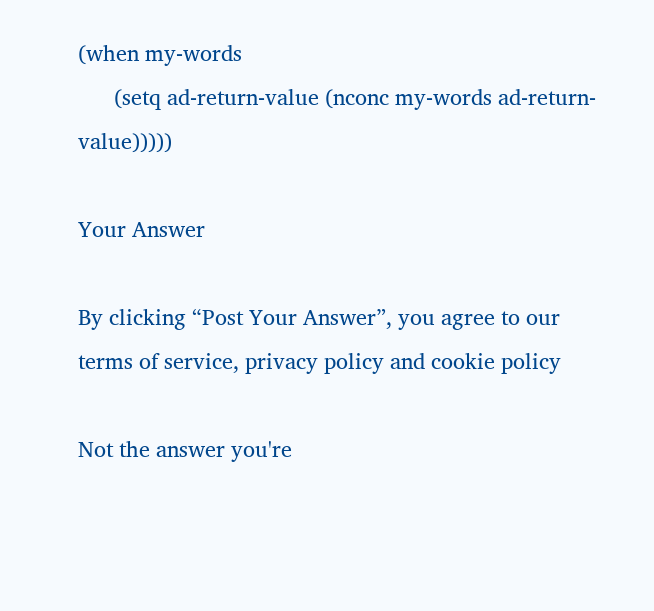(when my-words
      (setq ad-return-value (nconc my-words ad-return-value)))))

Your Answer

By clicking “Post Your Answer”, you agree to our terms of service, privacy policy and cookie policy

Not the answer you're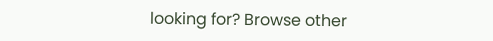looking for? Browse other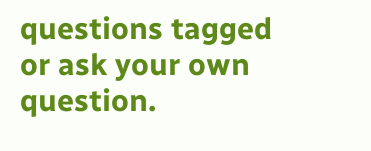questions tagged or ask your own question.